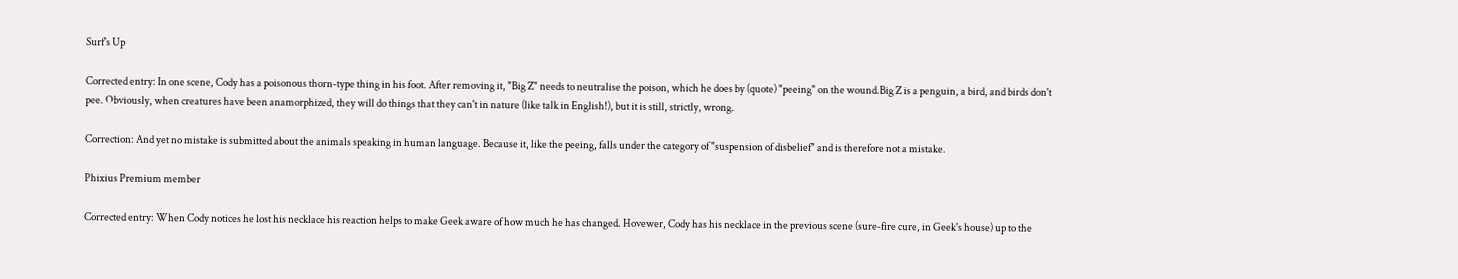Surf's Up

Corrected entry: In one scene, Cody has a poisonous thorn-type thing in his foot. After removing it, "Big Z" needs to neutralise the poison, which he does by (quote) "peeing" on the wound.Big Z is a penguin, a bird, and birds don't pee. Obviously, when creatures have been anamorphized, they will do things that they can't in nature (like talk in English!), but it is still, strictly, wrong.

Correction: And yet no mistake is submitted about the animals speaking in human language. Because it, like the peeing, falls under the category of "suspension of disbelief" and is therefore not a mistake.

Phixius Premium member

Corrected entry: When Cody notices he lost his necklace his reaction helps to make Geek aware of how much he has changed. Hovewer, Cody has his necklace in the previous scene (sure-fire cure, in Geek's house) up to the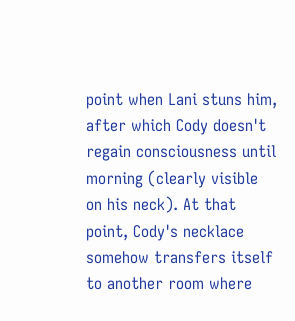point when Lani stuns him, after which Cody doesn't regain consciousness until morning (clearly visible on his neck). At that point, Cody's necklace somehow transfers itself to another room where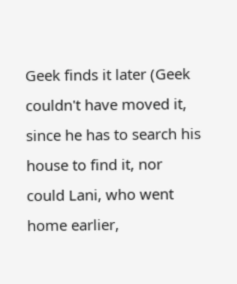Geek finds it later (Geek couldn't have moved it, since he has to search his house to find it, nor could Lani, who went home earlier,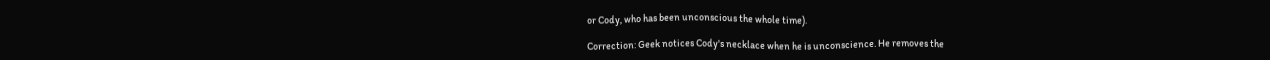or Cody, who has been unconscious the whole time).

Correction: Geek notices Cody's necklace when he is unconscience. He removes the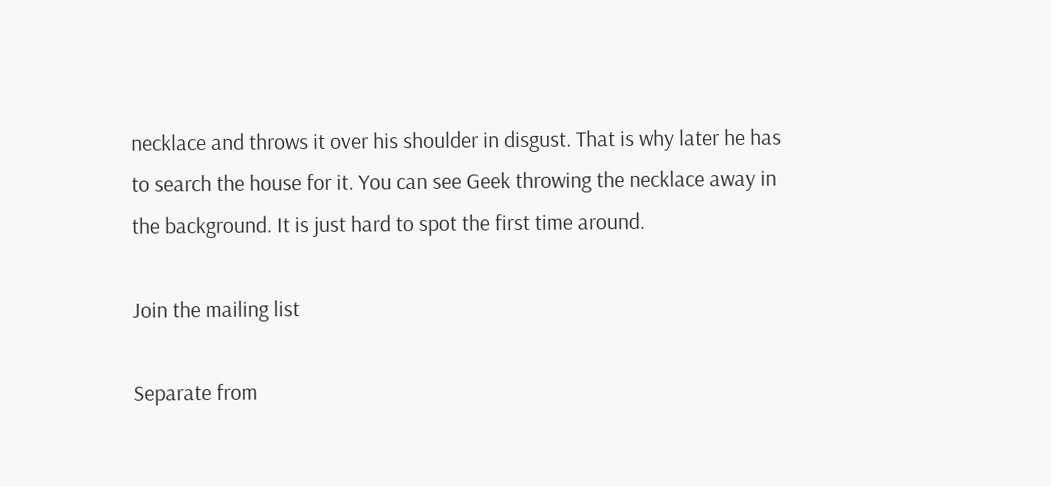necklace and throws it over his shoulder in disgust. That is why later he has to search the house for it. You can see Geek throwing the necklace away in the background. It is just hard to spot the first time around.

Join the mailing list

Separate from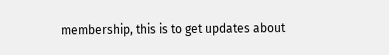membership, this is to get updates about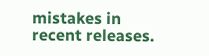mistakes in recent releases.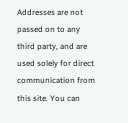Addresses are not passed on to any third party, and are used solely for direct communication from this site. You can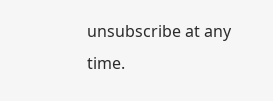unsubscribe at any time.